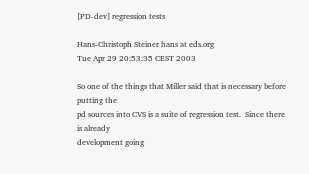[PD-dev] regression tests

Hans-Christoph Steiner hans at eds.org
Tue Apr 29 20:53:35 CEST 2003

So one of the things that Miller said that is necessary before putting the
pd sources into CVS is a suite of regression test.  Since there is already
development going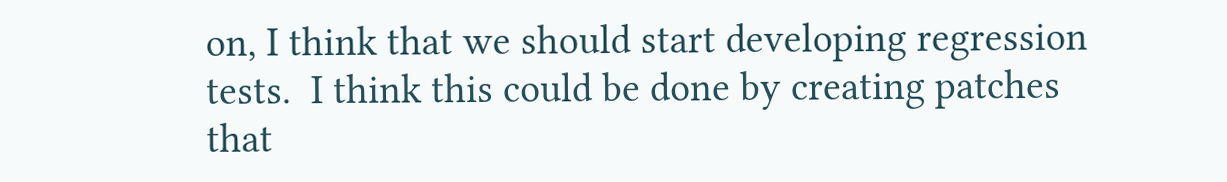on, I think that we should start developing regression
tests.  I think this could be done by creating patches that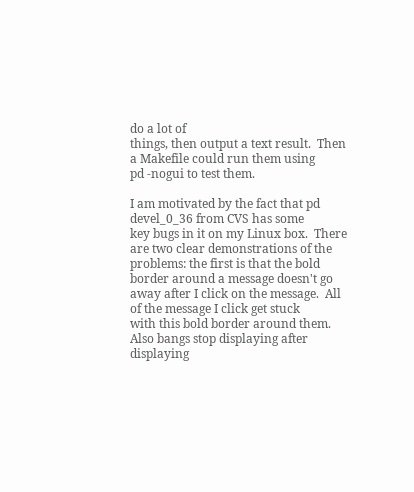do a lot of
things, then output a text result.  Then a Makefile could run them using
pd -nogui to test them.

I am motivated by the fact that pd devel_0_36 from CVS has some
key bugs in it on my Linux box.  There are two clear demonstrations of the
problems: the first is that the bold border around a message doesn't go
away after I click on the message.  All of the message I click get stuck
with this bold border around them.  Also bangs stop displaying after
displaying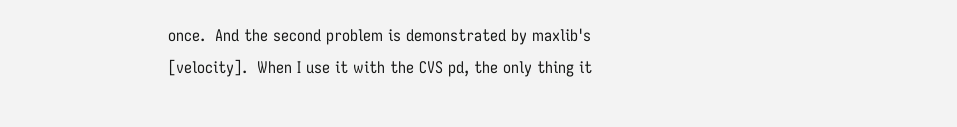once.  And the second problem is demonstrated by maxlib's
[velocity].  When I use it with the CVS pd, the only thing it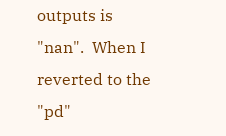outputs is
"nan".  When I reverted to the "pd"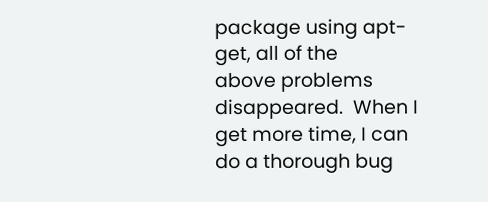package using apt-get, all of the
above problems disappeared.  When I get more time, I can do a thorough bug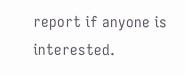report if anyone is interested.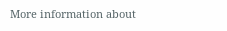More information about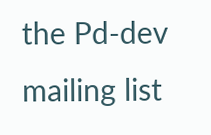the Pd-dev mailing list